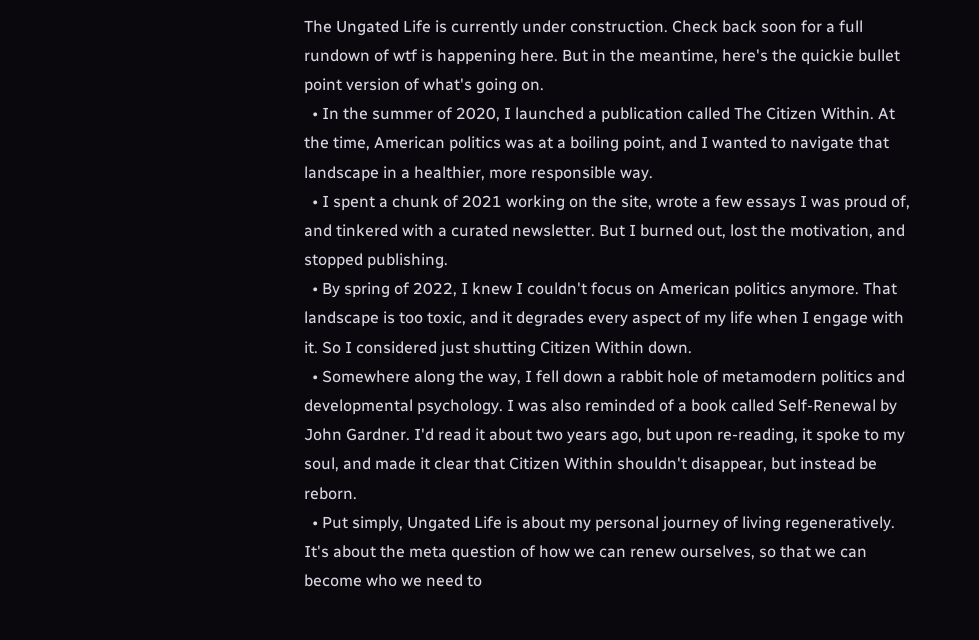The Ungated Life is currently under construction. Check back soon for a full rundown of wtf is happening here. But in the meantime, here's the quickie bullet point version of what's going on.
  • In the summer of 2020, I launched a publication called The Citizen Within. At the time, American politics was at a boiling point, and I wanted to navigate that landscape in a healthier, more responsible way.
  • I spent a chunk of 2021 working on the site, wrote a few essays I was proud of, and tinkered with a curated newsletter. But I burned out, lost the motivation, and stopped publishing.
  • By spring of 2022, I knew I couldn't focus on American politics anymore. That landscape is too toxic, and it degrades every aspect of my life when I engage with it. So I considered just shutting Citizen Within down.
  • Somewhere along the way, I fell down a rabbit hole of metamodern politics and developmental psychology. I was also reminded of a book called Self-Renewal by John Gardner. I'd read it about two years ago, but upon re-reading, it spoke to my soul, and made it clear that Citizen Within shouldn't disappear, but instead be reborn.
  • Put simply, Ungated Life is about my personal journey of living regeneratively. It's about the meta question of how we can renew ourselves, so that we can become who we need to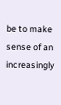be to make sense of an increasingly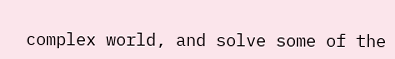complex world, and solve some of the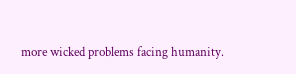more wicked problems facing humanity.